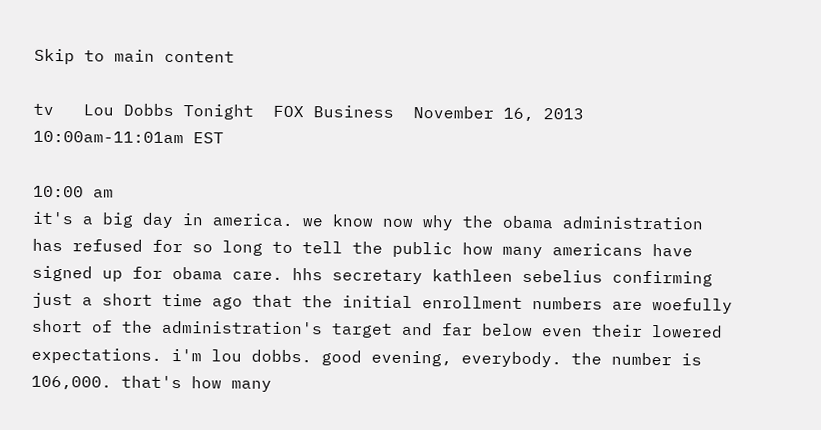Skip to main content

tv   Lou Dobbs Tonight  FOX Business  November 16, 2013 10:00am-11:01am EST

10:00 am
it's a big day in america. we know now why the obama administration has refused for so long to tell the public how many americans have signed up for obama care. hhs secretary kathleen sebelius confirming just a short time ago that the initial enrollment numbers are woefully short of the administration's target and far below even their lowered expectations. i'm lou dobbs. good evening, everybody. the number is 106,000. that's how many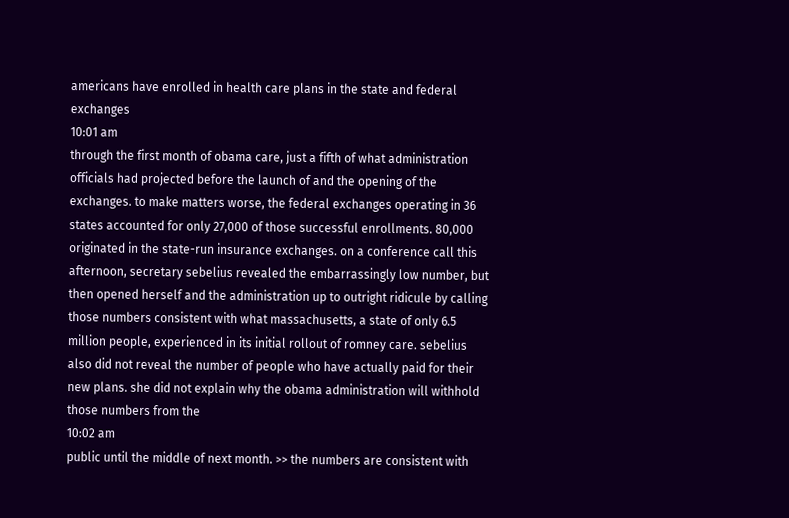americans have enrolled in health care plans in the state and federal exchanges
10:01 am
through the first month of obama care, just a fifth of what administration officials had projected before the launch of and the opening of the exchanges. to make matters worse, the federal exchanges operating in 36 states accounted for only 27,000 of those successful enrollments. 80,000 originated in the state-run insurance exchanges. on a conference call this afternoon, secretary sebelius revealed the embarrassingly low number, but then opened herself and the administration up to outright ridicule by calling those numbers consistent with what massachusetts, a state of only 6.5 million people, experienced in its initial rollout of romney care. sebelius also did not reveal the number of people who have actually paid for their new plans. she did not explain why the obama administration will withhold those numbers from the
10:02 am
public until the middle of next month. >> the numbers are consistent with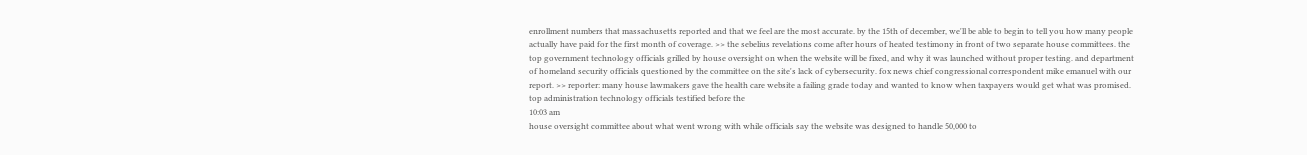enrollment numbers that massachusetts reported and that we feel are the most accurate. by the 15th of december, we'll be able to begin to tell you how many people actually have paid for the first month of coverage. >> the sebelius revelations come after hours of heated testimony in front of two separate house committees. the top government technology officials grilled by house oversight on when the website will be fixed, and why it was launched without proper testing. and department of homeland security officials questioned by the committee on the site's lack of cybersecurity. fox news chief congressional correspondent mike emanuel with our report. >> reporter: many house lawmakers gave the health care website a failing grade today and wanted to know when taxpayers would get what was promised. top administration technology officials testified before the
10:03 am
house oversight committee about what went wrong with while officials say the website was designed to handle 50,000 to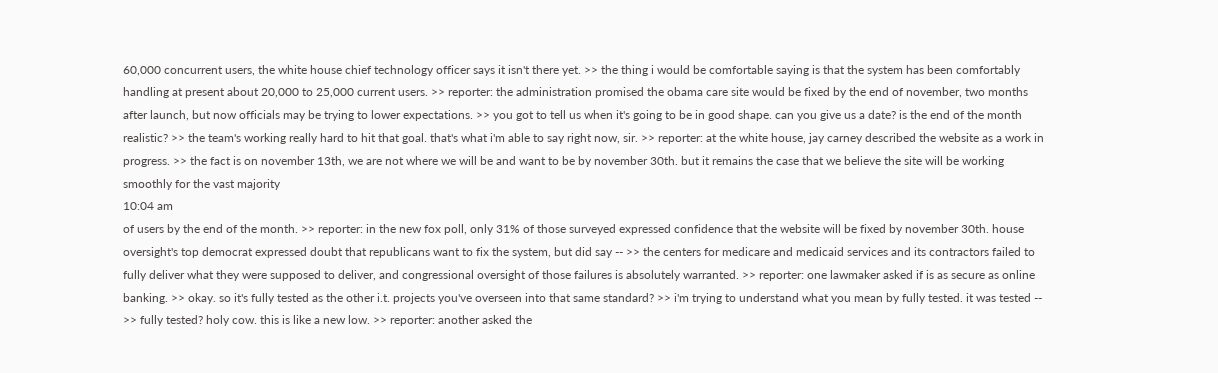60,000 concurrent users, the white house chief technology officer says it isn't there yet. >> the thing i would be comfortable saying is that the system has been comfortably handling at present about 20,000 to 25,000 current users. >> reporter: the administration promised the obama care site would be fixed by the end of november, two months after launch, but now officials may be trying to lower expectations. >> you got to tell us when it's going to be in good shape. can you give us a date? is the end of the month realistic? >> the team's working really hard to hit that goal. that's what i'm able to say right now, sir. >> reporter: at the white house, jay carney described the website as a work in progress. >> the fact is on november 13th, we are not where we will be and want to be by november 30th. but it remains the case that we believe the site will be working smoothly for the vast majority
10:04 am
of users by the end of the month. >> reporter: in the new fox poll, only 31% of those surveyed expressed confidence that the website will be fixed by november 30th. house oversight's top democrat expressed doubt that republicans want to fix the system, but did say -- >> the centers for medicare and medicaid services and its contractors failed to fully deliver what they were supposed to deliver, and congressional oversight of those failures is absolutely warranted. >> reporter: one lawmaker asked if is as secure as online banking. >> okay. so it's fully tested as the other i.t. projects you've overseen into that same standard? >> i'm trying to understand what you mean by fully tested. it was tested -- >> fully tested? holy cow. this is like a new low. >> reporter: another asked the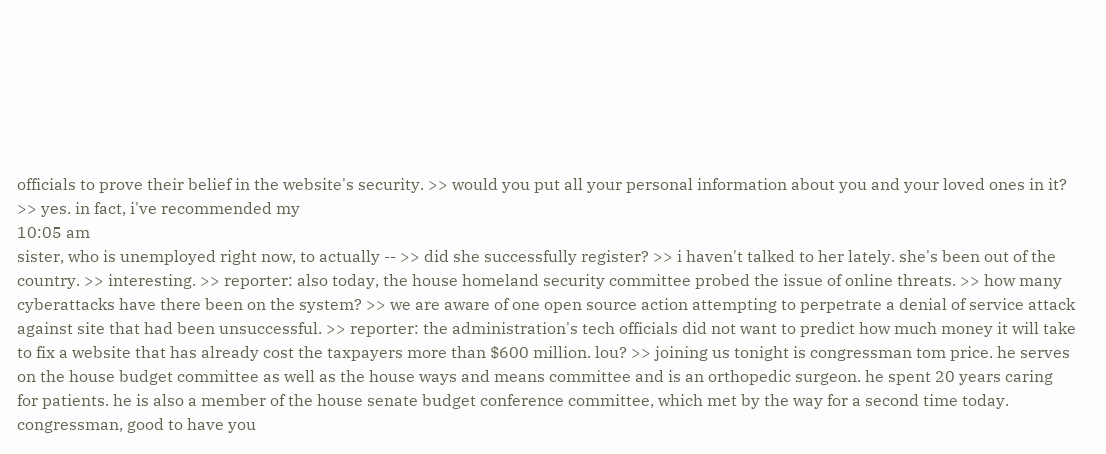officials to prove their belief in the website's security. >> would you put all your personal information about you and your loved ones in it? >> yes. in fact, i've recommended my
10:05 am
sister, who is unemployed right now, to actually -- >> did she successfully register? >> i haven't talked to her lately. she's been out of the country. >> interesting. >> reporter: also today, the house homeland security committee probed the issue of online threats. >> how many cyberattacks have there been on the system? >> we are aware of one open source action attempting to perpetrate a denial of service attack against site that had been unsuccessful. >> reporter: the administration's tech officials did not want to predict how much money it will take to fix a website that has already cost the taxpayers more than $600 million. lou? >> joining us tonight is congressman tom price. he serves on the house budget committee as well as the house ways and means committee and is an orthopedic surgeon. he spent 20 years caring for patients. he is also a member of the house senate budget conference committee, which met by the way for a second time today. congressman, good to have you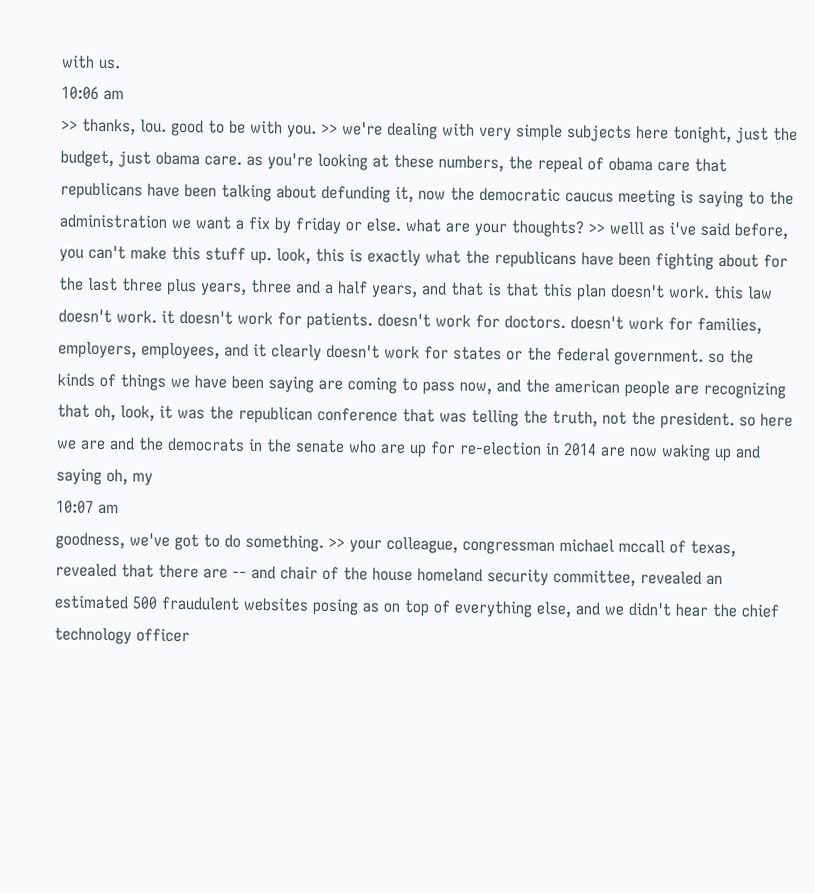with us.
10:06 am
>> thanks, lou. good to be with you. >> we're dealing with very simple subjects here tonight, just the budget, just obama care. as you're looking at these numbers, the repeal of obama care that republicans have been talking about defunding it, now the democratic caucus meeting is saying to the administration we want a fix by friday or else. what are your thoughts? >> welll as i've said before, you can't make this stuff up. look, this is exactly what the republicans have been fighting about for the last three plus years, three and a half years, and that is that this plan doesn't work. this law doesn't work. it doesn't work for patients. doesn't work for doctors. doesn't work for families, employers, employees, and it clearly doesn't work for states or the federal government. so the kinds of things we have been saying are coming to pass now, and the american people are recognizing that oh, look, it was the republican conference that was telling the truth, not the president. so here we are and the democrats in the senate who are up for re-election in 2014 are now waking up and saying oh, my
10:07 am
goodness, we've got to do something. >> your colleague, congressman michael mccall of texas, revealed that there are -- and chair of the house homeland security committee, revealed an estimated 500 fraudulent websites posing as on top of everything else, and we didn't hear the chief technology officer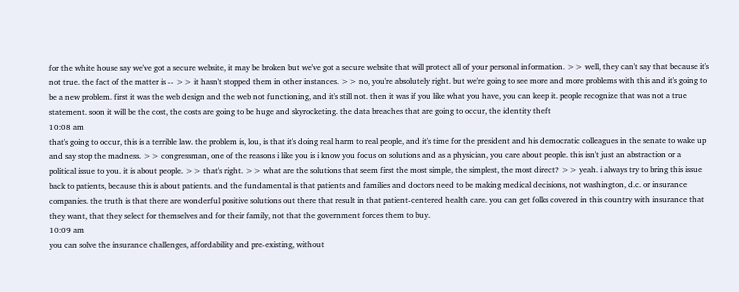for the white house say we've got a secure website, it may be broken but we've got a secure website that will protect all of your personal information. >> well, they can't say that because it's not true. the fact of the matter is -- >> it hasn't stopped them in other instances. >> no, you're absolutely right. but we're going to see more and more problems with this and it's going to be a new problem. first it was the web design and the web not functioning, and it's still not. then it was if you like what you have, you can keep it. people recognize that was not a true statement. soon it will be the cost, the costs are going to be huge and skyrocketing. the data breaches that are going to occur, the identity theft
10:08 am
that's going to occur, this is a terrible law. the problem is, lou, is that it's doing real harm to real people, and it's time for the president and his democratic colleagues in the senate to wake up and say stop the madness. >> congressman, one of the reasons i like you is i know you focus on solutions and as a physician, you care about people. this isn't just an abstraction or a political issue to you. it is about people. >> that's right. >> what are the solutions that seem first the most simple, the simplest, the most direct? >> yeah. i always try to bring this issue back to patients, because this is about patients. and the fundamental is that patients and families and doctors need to be making medical decisions, not washington, d.c. or insurance companies. the truth is that there are wonderful positive solutions out there that result in that patient-centered health care. you can get folks covered in this country with insurance that they want, that they select for themselves and for their family, not that the government forces them to buy.
10:09 am
you can solve the insurance challenges, affordability and pre-existing, without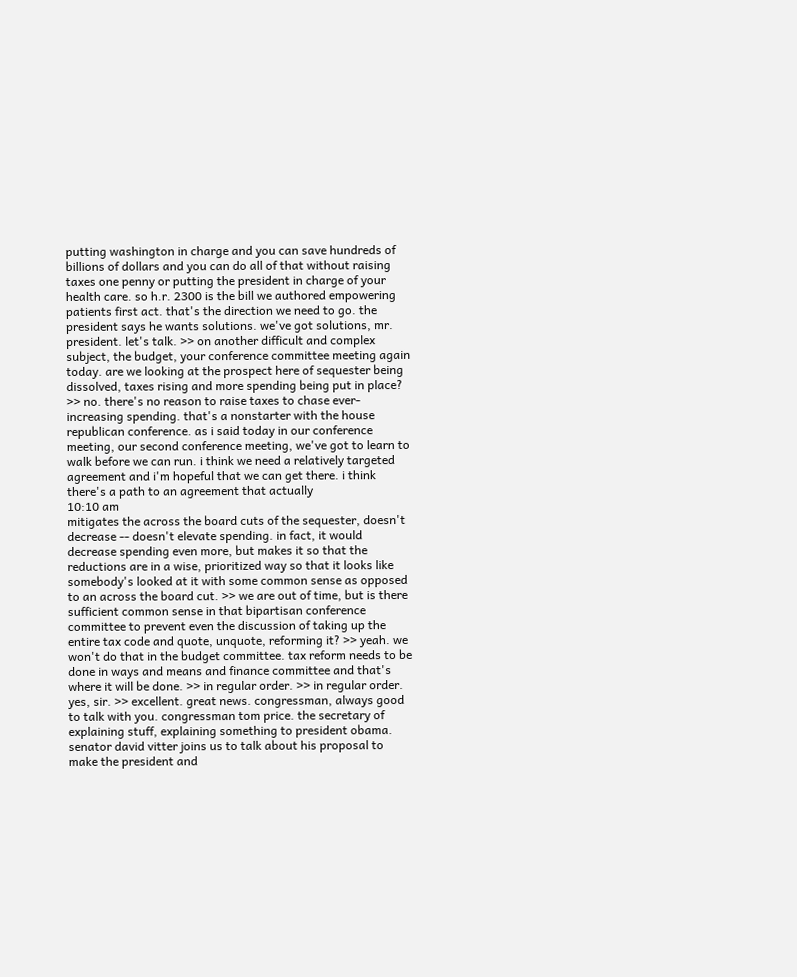putting washington in charge and you can save hundreds of billions of dollars and you can do all of that without raising taxes one penny or putting the president in charge of your health care. so h.r. 2300 is the bill we authored empowering patients first act. that's the direction we need to go. the president says he wants solutions. we've got solutions, mr. president. let's talk. >> on another difficult and complex subject, the budget, your conference committee meeting again today. are we looking at the prospect here of sequester being dissolved, taxes rising and more spending being put in place? >> no. there's no reason to raise taxes to chase ever-increasing spending. that's a nonstarter with the house republican conference. as i said today in our conference meeting, our second conference meeting, we've got to learn to walk before we can run. i think we need a relatively targeted agreement and i'm hopeful that we can get there. i think there's a path to an agreement that actually
10:10 am
mitigates the across the board cuts of the sequester, doesn't decrease -- doesn't elevate spending. in fact, it would decrease spending even more, but makes it so that the reductions are in a wise, prioritized way so that it looks like somebody's looked at it with some common sense as opposed to an across the board cut. >> we are out of time, but is there sufficient common sense in that bipartisan conference committee to prevent even the discussion of taking up the entire tax code and quote, unquote, reforming it? >> yeah. we won't do that in the budget committee. tax reform needs to be done in ways and means and finance committee and that's where it will be done. >> in regular order. >> in regular order. yes, sir. >> excellent. great news. congressman, always good to talk with you. congressman tom price. the secretary of explaining stuff, explaining something to president obama. senator david vitter joins us to talk about his proposal to make the president and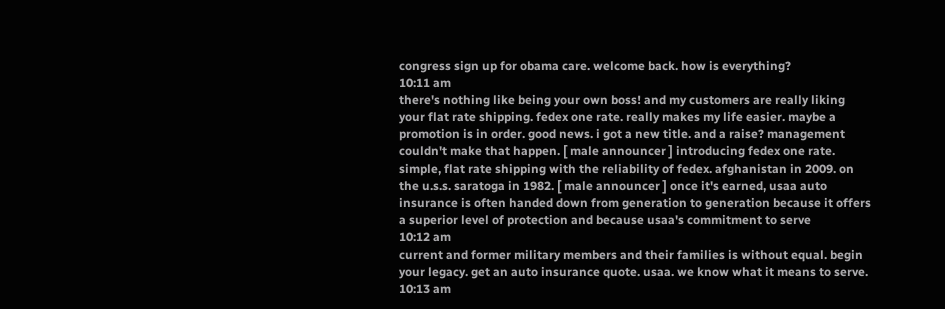congress sign up for obama care. welcome back. how is everything?
10:11 am
there's nothing like being your own boss! and my customers are really liking your flat rate shipping. fedex one rate. really makes my life easier. maybe a promotion is in order. good news. i got a new title. and a raise? management couldn't make that happen. [ male announcer ] introducing fedex one rate. simple, flat rate shipping with the reliability of fedex. afghanistan in 2009. on the u.s.s. saratoga in 1982. [ male announcer ] once it's earned, usaa auto insurance is often handed down from generation to generation because it offers a superior level of protection and because usaa's commitment to serve
10:12 am
current and former military members and their families is without equal. begin your legacy. get an auto insurance quote. usaa. we know what it means to serve.
10:13 am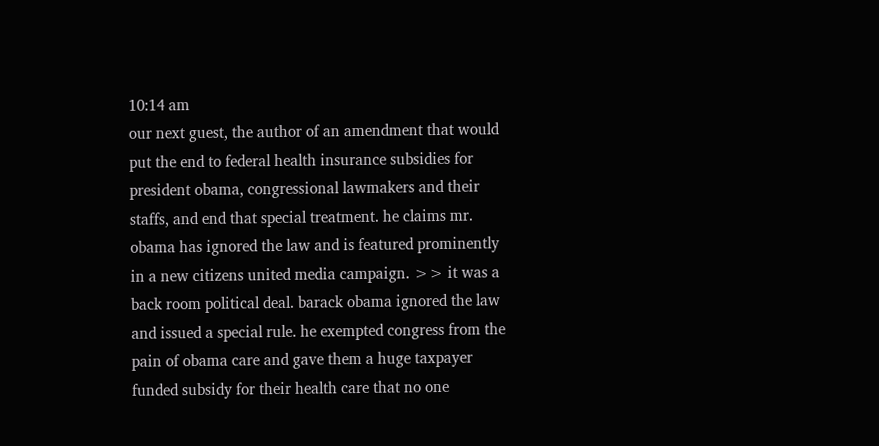10:14 am
our next guest, the author of an amendment that would put the end to federal health insurance subsidies for president obama, congressional lawmakers and their staffs, and end that special treatment. he claims mr. obama has ignored the law and is featured prominently in a new citizens united media campaign. >> it was a back room political deal. barack obama ignored the law and issued a special rule. he exempted congress from the pain of obama care and gave them a huge taxpayer funded subsidy for their health care that no one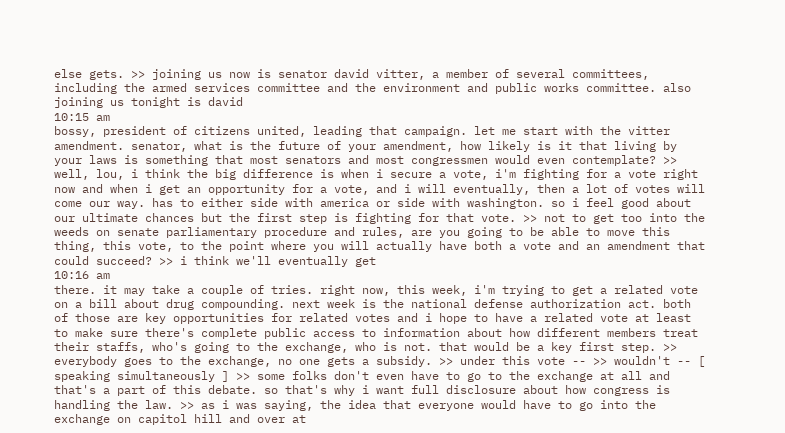else gets. >> joining us now is senator david vitter, a member of several committees, including the armed services committee and the environment and public works committee. also joining us tonight is david
10:15 am
bossy, president of citizens united, leading that campaign. let me start with the vitter amendment. senator, what is the future of your amendment, how likely is it that living by your laws is something that most senators and most congressmen would even contemplate? >> well, lou, i think the big difference is when i secure a vote, i'm fighting for a vote right now and when i get an opportunity for a vote, and i will eventually, then a lot of votes will come our way. has to either side with america or side with washington. so i feel good about our ultimate chances but the first step is fighting for that vote. >> not to get too into the weeds on senate parliamentary procedure and rules, are you going to be able to move this thing, this vote, to the point where you will actually have both a vote and an amendment that could succeed? >> i think we'll eventually get
10:16 am
there. it may take a couple of tries. right now, this week, i'm trying to get a related vote on a bill about drug compounding. next week is the national defense authorization act. both of those are key opportunities for related votes and i hope to have a related vote at least to make sure there's complete public access to information about how different members treat their staffs, who's going to the exchange, who is not. that would be a key first step. >> everybody goes to the exchange, no one gets a subsidy. >> under this vote -- >> wouldn't -- [ speaking simultaneously ] >> some folks don't even have to go to the exchange at all and that's a part of this debate. so that's why i want full disclosure about how congress is handling the law. >> as i was saying, the idea that everyone would have to go into the exchange on capitol hill and over at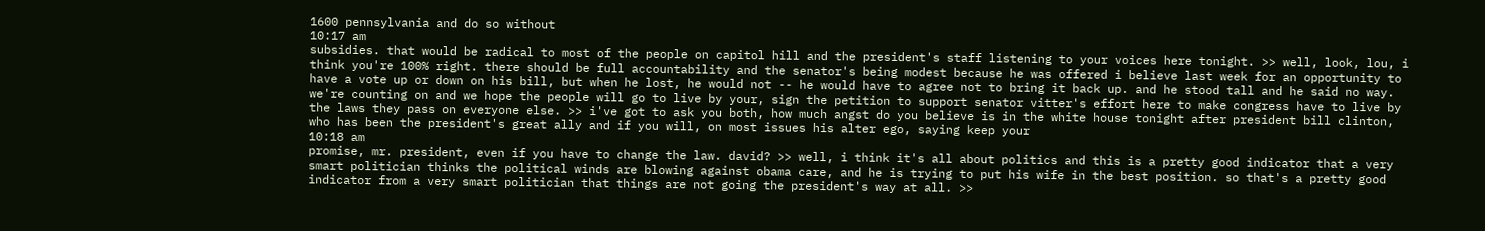1600 pennsylvania and do so without
10:17 am
subsidies. that would be radical to most of the people on capitol hill and the president's staff listening to your voices here tonight. >> well, look, lou, i think you're 100% right. there should be full accountability and the senator's being modest because he was offered i believe last week for an opportunity to have a vote up or down on his bill, but when he lost, he would not -- he would have to agree not to bring it back up. and he stood tall and he said no way. we're counting on and we hope the people will go to live by your, sign the petition to support senator vitter's effort here to make congress have to live by the laws they pass on everyone else. >> i've got to ask you both, how much angst do you believe is in the white house tonight after president bill clinton, who has been the president's great ally and if you will, on most issues his alter ego, saying keep your
10:18 am
promise, mr. president, even if you have to change the law. david? >> well, i think it's all about politics and this is a pretty good indicator that a very smart politician thinks the political winds are blowing against obama care, and he is trying to put his wife in the best position. so that's a pretty good indicator from a very smart politician that things are not going the president's way at all. >>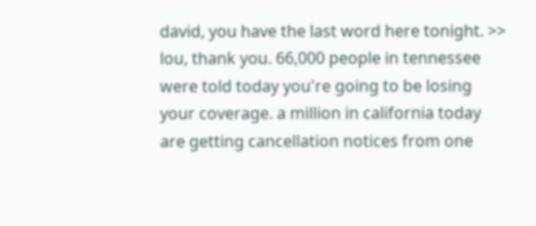david, you have the last word here tonight. >> lou, thank you. 66,000 people in tennessee were told today you're going to be losing your coverage. a million in california today are getting cancellation notices from one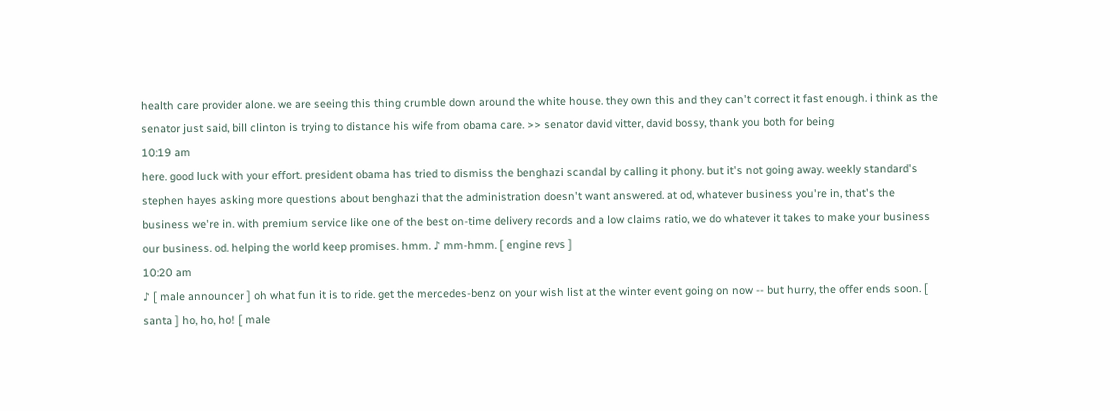health care provider alone. we are seeing this thing crumble down around the white house. they own this and they can't correct it fast enough. i think as the senator just said, bill clinton is trying to distance his wife from obama care. >> senator david vitter, david bossy, thank you both for being
10:19 am
here. good luck with your effort. president obama has tried to dismiss the benghazi scandal by calling it phony. but it's not going away. weekly standard's stephen hayes asking more questions about benghazi that the administration doesn't want answered. at od, whatever business you're in, that's the business we're in. with premium service like one of the best on-time delivery records and a low claims ratio, we do whatever it takes to make your business our business. od. helping the world keep promises. hmm. ♪ mm-hmm. [ engine revs ]
10:20 am
♪ [ male announcer ] oh what fun it is to ride. get the mercedes-benz on your wish list at the winter event going on now -- but hurry, the offer ends soon. [ santa ] ho, ho, ho! [ male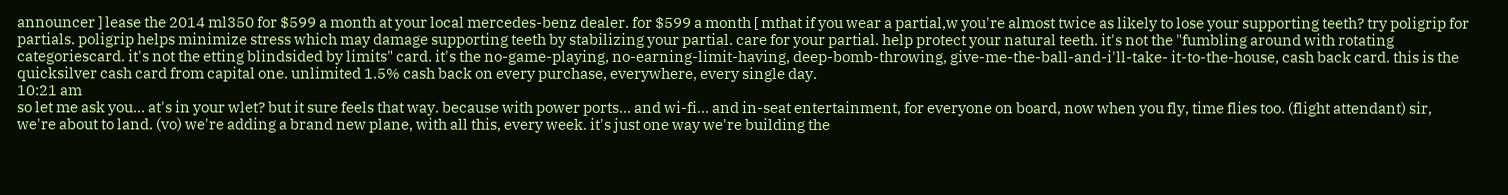announcer ] lease the 2014 ml350 for $599 a month at your local mercedes-benz dealer. for $599 a month [ mthat if you wear a partial,w you're almost twice as likely to lose your supporting teeth? try poligrip for partials. poligrip helps minimize stress which may damage supporting teeth by stabilizing your partial. care for your partial. help protect your natural teeth. it's not the "fumbling around with rotating categoriescard. it's not the etting blindsided by limits" card. it's the no-game-playing, no-earning-limit-having, deep-bomb-throwing, give-me-the-ball-and-i'll-take- it-to-the-house, cash back card. this is the quicksilver cash card from capital one. unlimited 1.5% cash back on every purchase, everywhere, every single day.
10:21 am
so let me ask you... at's in your wlet? but it sure feels that way. because with power ports... and wi-fi... and in-seat entertainment, for everyone on board, now when you fly, time flies too. (flight attendant) sir, we're about to land. (vo) we're adding a brand new plane, with all this, every week. it's just one way we're building the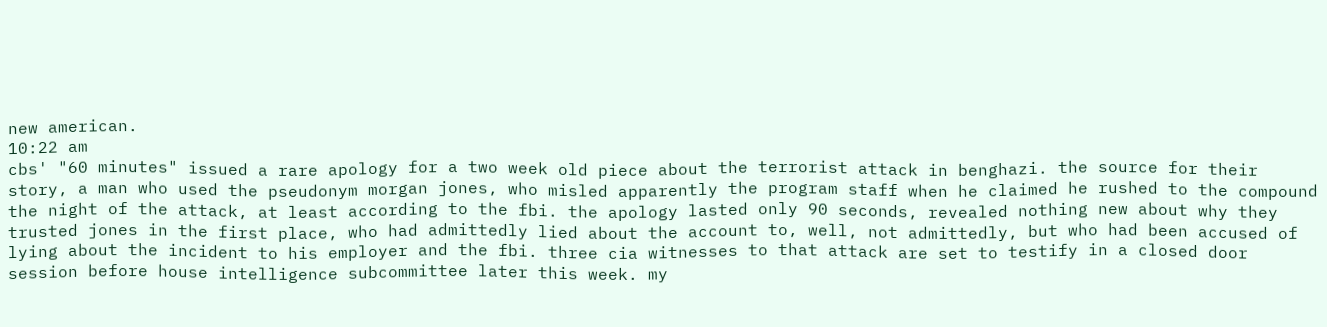new american.
10:22 am
cbs' "60 minutes" issued a rare apology for a two week old piece about the terrorist attack in benghazi. the source for their story, a man who used the pseudonym morgan jones, who misled apparently the program staff when he claimed he rushed to the compound the night of the attack, at least according to the fbi. the apology lasted only 90 seconds, revealed nothing new about why they trusted jones in the first place, who had admittedly lied about the account to, well, not admittedly, but who had been accused of lying about the incident to his employer and the fbi. three cia witnesses to that attack are set to testify in a closed door session before house intelligence subcommittee later this week. my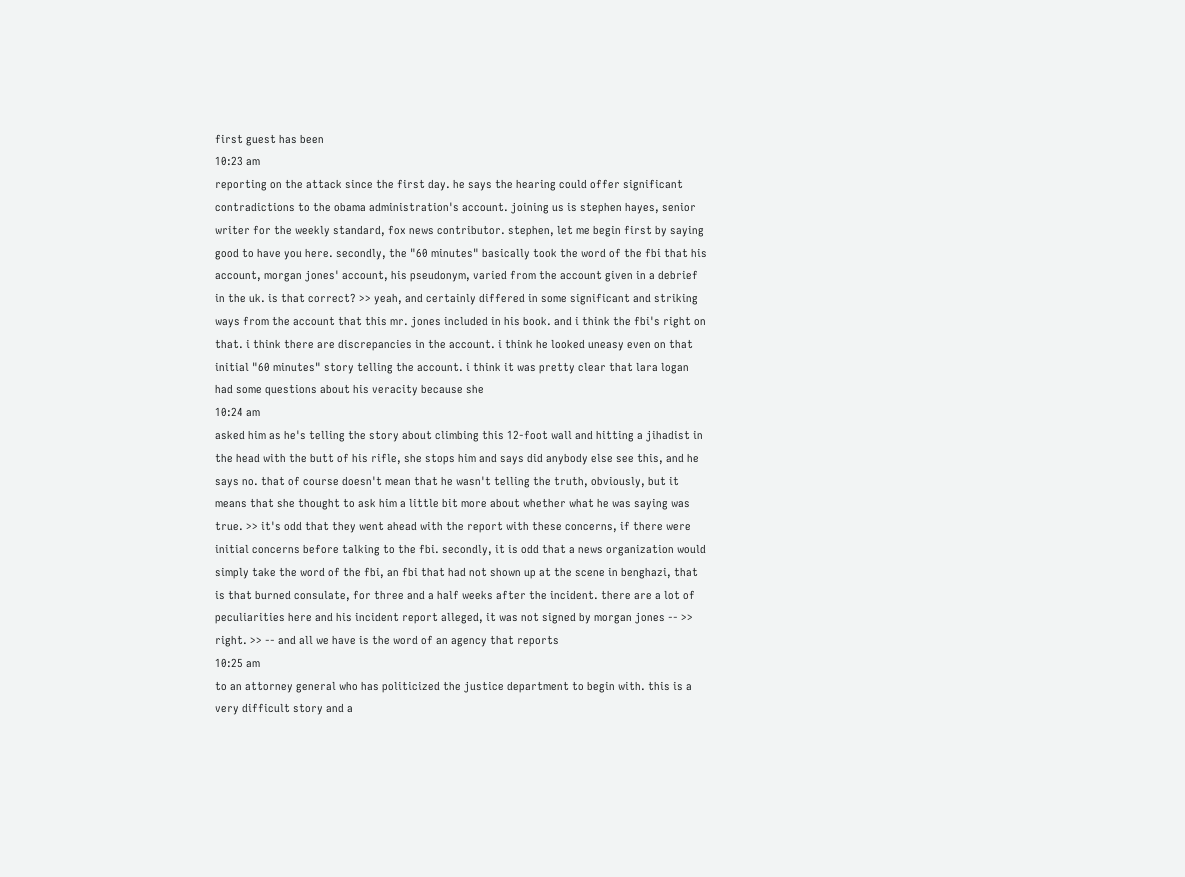first guest has been
10:23 am
reporting on the attack since the first day. he says the hearing could offer significant contradictions to the obama administration's account. joining us is stephen hayes, senior writer for the weekly standard, fox news contributor. stephen, let me begin first by saying good to have you here. secondly, the "60 minutes" basically took the word of the fbi that his account, morgan jones' account, his pseudonym, varied from the account given in a debrief in the uk. is that correct? >> yeah, and certainly differed in some significant and striking ways from the account that this mr. jones included in his book. and i think the fbi's right on that. i think there are discrepancies in the account. i think he looked uneasy even on that initial "60 minutes" story telling the account. i think it was pretty clear that lara logan had some questions about his veracity because she
10:24 am
asked him as he's telling the story about climbing this 12-foot wall and hitting a jihadist in the head with the butt of his rifle, she stops him and says did anybody else see this, and he says no. that of course doesn't mean that he wasn't telling the truth, obviously, but it means that she thought to ask him a little bit more about whether what he was saying was true. >> it's odd that they went ahead with the report with these concerns, if there were initial concerns before talking to the fbi. secondly, it is odd that a news organization would simply take the word of the fbi, an fbi that had not shown up at the scene in benghazi, that is that burned consulate, for three and a half weeks after the incident. there are a lot of peculiarities here and his incident report alleged, it was not signed by morgan jones -- >> right. >> -- and all we have is the word of an agency that reports
10:25 am
to an attorney general who has politicized the justice department to begin with. this is a very difficult story and a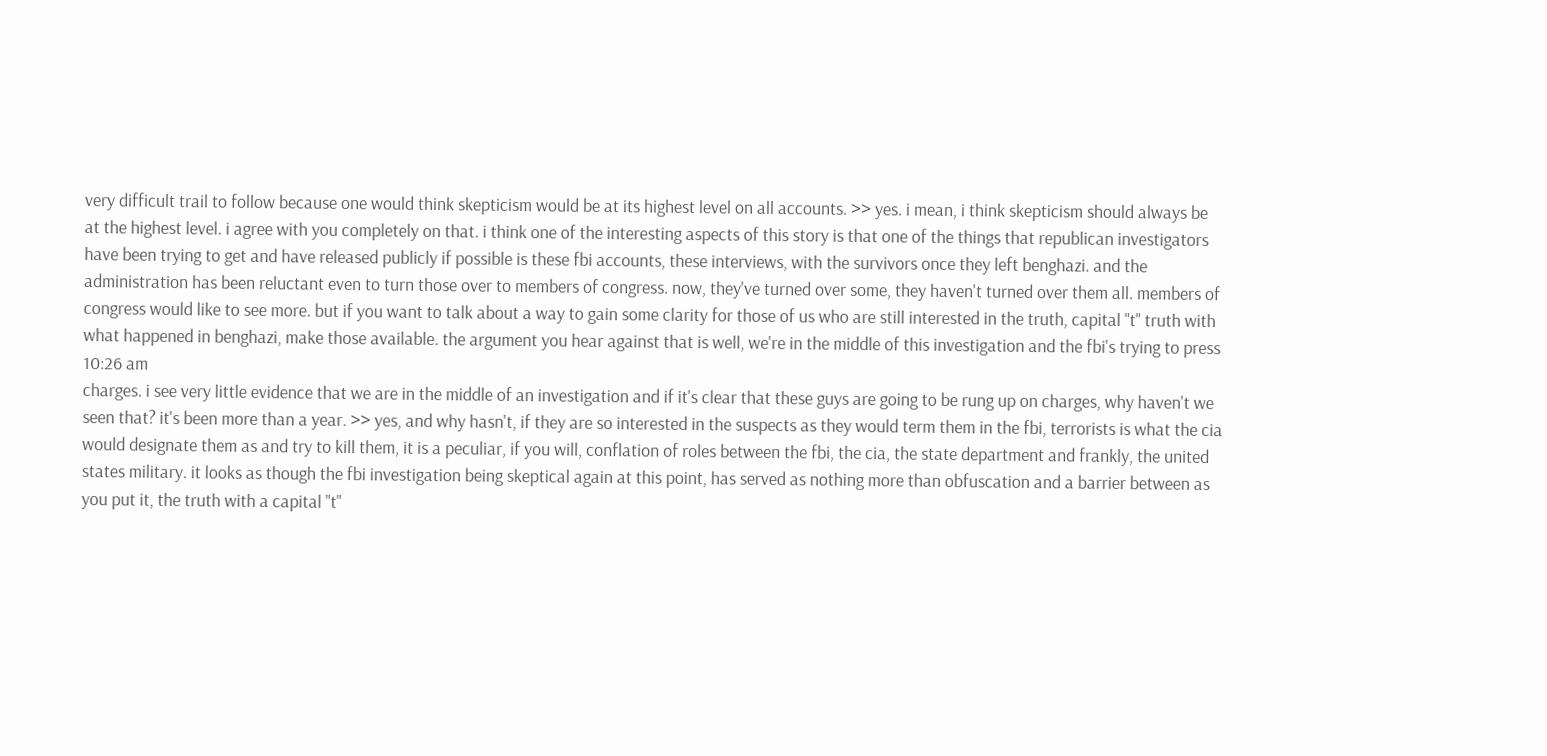very difficult trail to follow because one would think skepticism would be at its highest level on all accounts. >> yes. i mean, i think skepticism should always be at the highest level. i agree with you completely on that. i think one of the interesting aspects of this story is that one of the things that republican investigators have been trying to get and have released publicly if possible is these fbi accounts, these interviews, with the survivors once they left benghazi. and the administration has been reluctant even to turn those over to members of congress. now, they've turned over some, they haven't turned over them all. members of congress would like to see more. but if you want to talk about a way to gain some clarity for those of us who are still interested in the truth, capital "t" truth with what happened in benghazi, make those available. the argument you hear against that is well, we're in the middle of this investigation and the fbi's trying to press
10:26 am
charges. i see very little evidence that we are in the middle of an investigation and if it's clear that these guys are going to be rung up on charges, why haven't we seen that? it's been more than a year. >> yes, and why hasn't, if they are so interested in the suspects as they would term them in the fbi, terrorists is what the cia would designate them as and try to kill them, it is a peculiar, if you will, conflation of roles between the fbi, the cia, the state department and frankly, the united states military. it looks as though the fbi investigation being skeptical again at this point, has served as nothing more than obfuscation and a barrier between as you put it, the truth with a capital "t"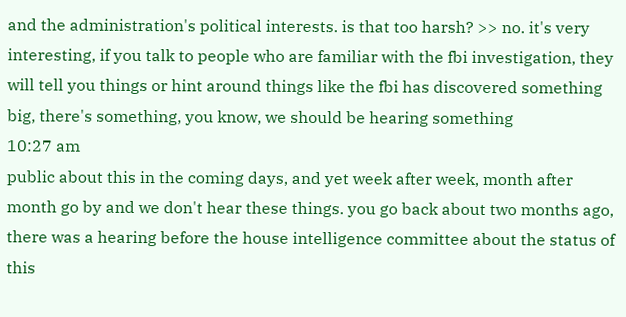and the administration's political interests. is that too harsh? >> no. it's very interesting, if you talk to people who are familiar with the fbi investigation, they will tell you things or hint around things like the fbi has discovered something big, there's something, you know, we should be hearing something
10:27 am
public about this in the coming days, and yet week after week, month after month go by and we don't hear these things. you go back about two months ago, there was a hearing before the house intelligence committee about the status of this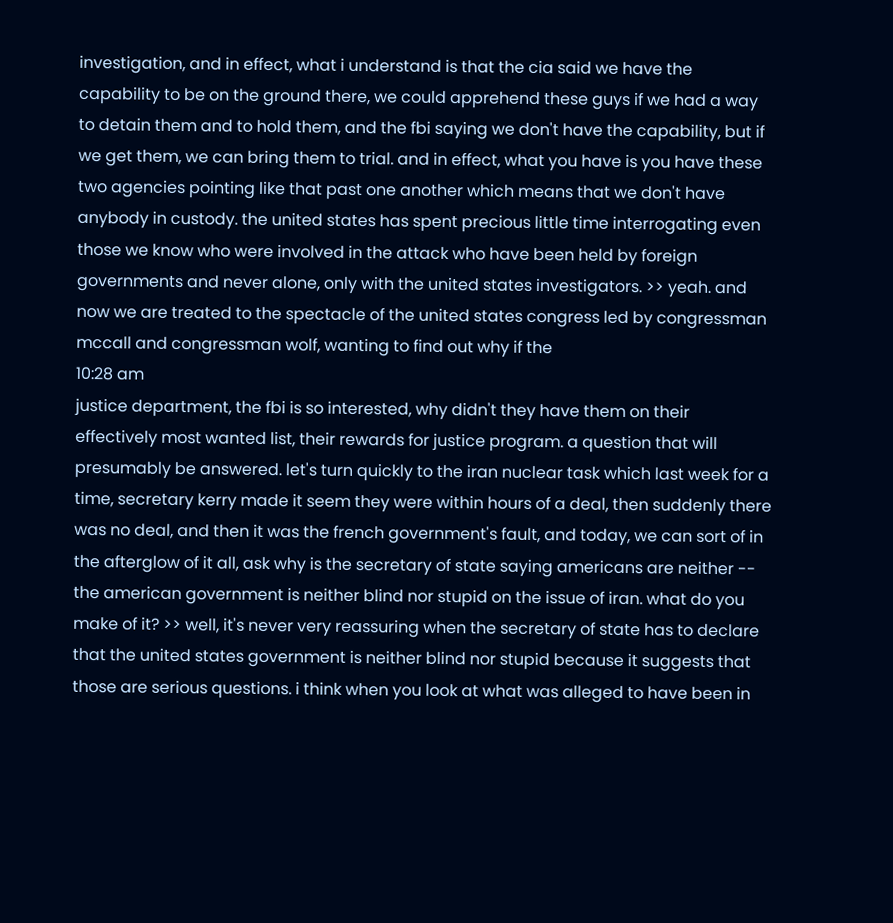investigation, and in effect, what i understand is that the cia said we have the capability to be on the ground there, we could apprehend these guys if we had a way to detain them and to hold them, and the fbi saying we don't have the capability, but if we get them, we can bring them to trial. and in effect, what you have is you have these two agencies pointing like that past one another which means that we don't have anybody in custody. the united states has spent precious little time interrogating even those we know who were involved in the attack who have been held by foreign governments and never alone, only with the united states investigators. >> yeah. and now we are treated to the spectacle of the united states congress led by congressman mccall and congressman wolf, wanting to find out why if the
10:28 am
justice department, the fbi is so interested, why didn't they have them on their effectively most wanted list, their rewards for justice program. a question that will presumably be answered. let's turn quickly to the iran nuclear task which last week for a time, secretary kerry made it seem they were within hours of a deal, then suddenly there was no deal, and then it was the french government's fault, and today, we can sort of in the afterglow of it all, ask why is the secretary of state saying americans are neither -- the american government is neither blind nor stupid on the issue of iran. what do you make of it? >> well, it's never very reassuring when the secretary of state has to declare that the united states government is neither blind nor stupid because it suggests that those are serious questions. i think when you look at what was alleged to have been in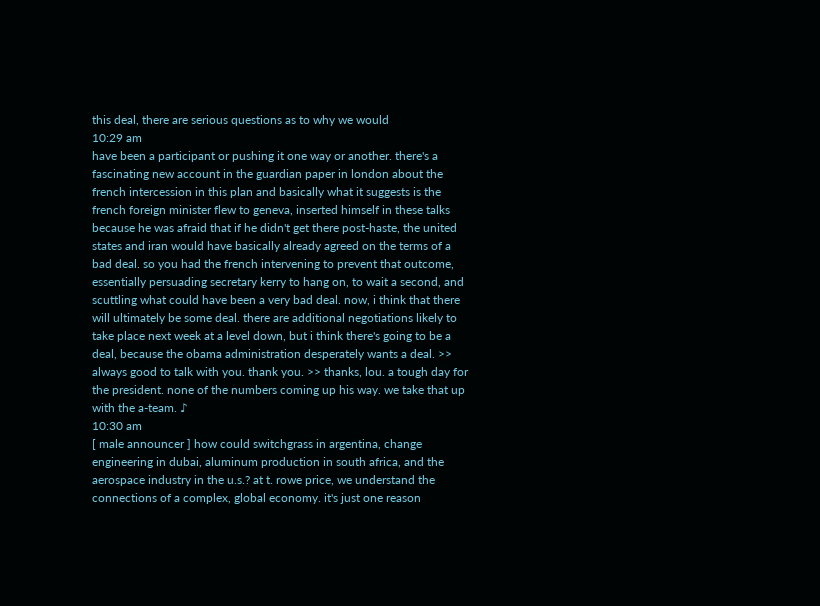this deal, there are serious questions as to why we would
10:29 am
have been a participant or pushing it one way or another. there's a fascinating new account in the guardian paper in london about the french intercession in this plan and basically what it suggests is the french foreign minister flew to geneva, inserted himself in these talks because he was afraid that if he didn't get there post-haste, the united states and iran would have basically already agreed on the terms of a bad deal. so you had the french intervening to prevent that outcome, essentially persuading secretary kerry to hang on, to wait a second, and scuttling what could have been a very bad deal. now, i think that there will ultimately be some deal. there are additional negotiations likely to take place next week at a level down, but i think there's going to be a deal, because the obama administration desperately wants a deal. >> always good to talk with you. thank you. >> thanks, lou. a tough day for the president. none of the numbers coming up his way. we take that up with the a-team. ♪
10:30 am
[ male announcer ] how could switchgrass in argentina, change engineering in dubai, aluminum production in south africa, and the aerospace industry in the u.s.? at t. rowe price, we understand the connections of a complex, global economy. it's just one reason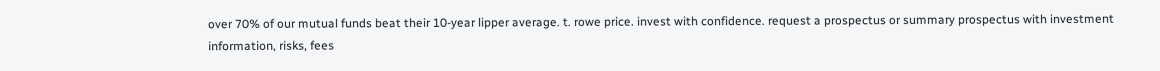over 70% of our mutual funds beat their 10-year lipper average. t. rowe price. invest with confidence. request a prospectus or summary prospectus with investment information, risks, fees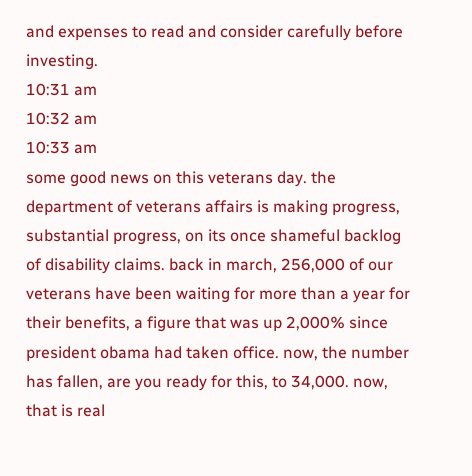and expenses to read and consider carefully before investing.
10:31 am
10:32 am
10:33 am
some good news on this veterans day. the department of veterans affairs is making progress, substantial progress, on its once shameful backlog of disability claims. back in march, 256,000 of our veterans have been waiting for more than a year for their benefits, a figure that was up 2,000% since president obama had taken office. now, the number has fallen, are you ready for this, to 34,000. now, that is real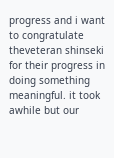progress and i want to congratulate theveteran shinseki for their progress in doing something meaningful. it took awhile but our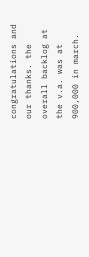congratulations and our thanks. the overall backlog at the v.a. was at 900,000 in march.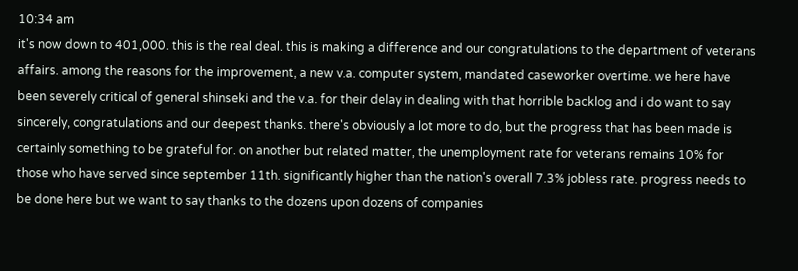10:34 am
it's now down to 401,000. this is the real deal. this is making a difference and our congratulations to the department of veterans affairs. among the reasons for the improvement, a new v.a. computer system, mandated caseworker overtime. we here have been severely critical of general shinseki and the v.a. for their delay in dealing with that horrible backlog and i do want to say sincerely, congratulations and our deepest thanks. there's obviously a lot more to do, but the progress that has been made is certainly something to be grateful for. on another but related matter, the unemployment rate for veterans remains 10% for those who have served since september 11th. significantly higher than the nation's overall 7.3% jobless rate. progress needs to be done here but we want to say thanks to the dozens upon dozens of companies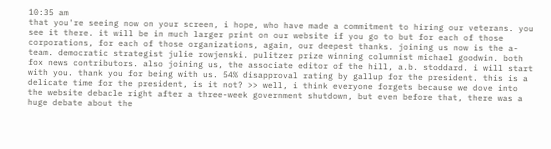10:35 am
that you're seeing now on your screen, i hope, who have made a commitment to hiring our veterans. you see it there. it will be in much larger print on our website if you go to but for each of those corporations, for each of those organizations, again, our deepest thanks. joining us now is the a-team. democratic strategist julie rowjenski. pulitzer prize winning columnist michael goodwin. both fox news contributors. also joining us, the associate editor of the hill, a.b. stoddard. i will start with you. thank you for being with us. 54% disapproval rating by gallup for the president. this is a delicate time for the president, is it not? >> well, i think everyone forgets because we dove into the website debacle right after a three-week government shutdown, but even before that, there was a huge debate about the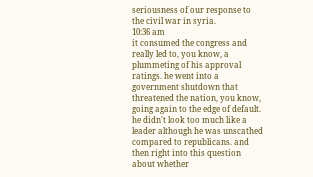seriousness of our response to the civil war in syria.
10:36 am
it consumed the congress and really led to, you know, a plummeting of his approval ratings. he went into a government shutdown that threatened the nation, you know, going again to the edge of default. he didn't look too much like a leader although he was unscathed compared to republicans. and then right into this question about whether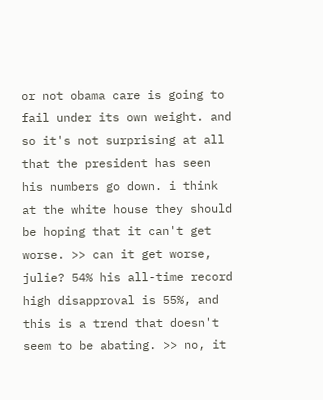or not obama care is going to fail under its own weight. and so it's not surprising at all that the president has seen his numbers go down. i think at the white house they should be hoping that it can't get worse. >> can it get worse, julie? 54% his all-time record high disapproval is 55%, and this is a trend that doesn't seem to be abating. >> no, it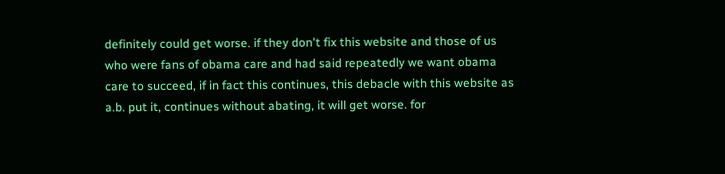definitely could get worse. if they don't fix this website and those of us who were fans of obama care and had said repeatedly we want obama care to succeed, if in fact this continues, this debacle with this website as a.b. put it, continues without abating, it will get worse. for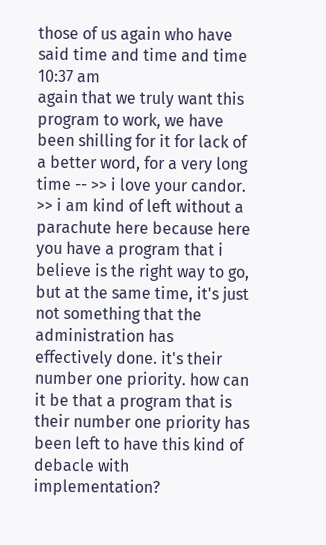those of us again who have said time and time and time
10:37 am
again that we truly want this program to work, we have been shilling for it for lack of a better word, for a very long time -- >> i love your candor. >> i am kind of left without a parachute here because here you have a program that i believe is the right way to go, but at the same time, it's just not something that the administration has effectively done. it's their number one priority. how can it be that a program that is their number one priority has been left to have this kind of debacle with implementation?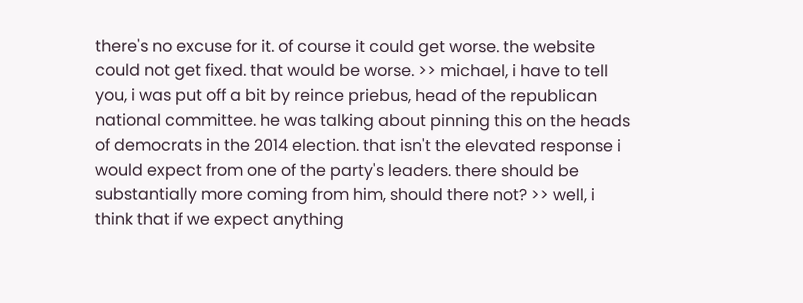there's no excuse for it. of course it could get worse. the website could not get fixed. that would be worse. >> michael, i have to tell you, i was put off a bit by reince priebus, head of the republican national committee. he was talking about pinning this on the heads of democrats in the 2014 election. that isn't the elevated response i would expect from one of the party's leaders. there should be substantially more coming from him, should there not? >> well, i think that if we expect anything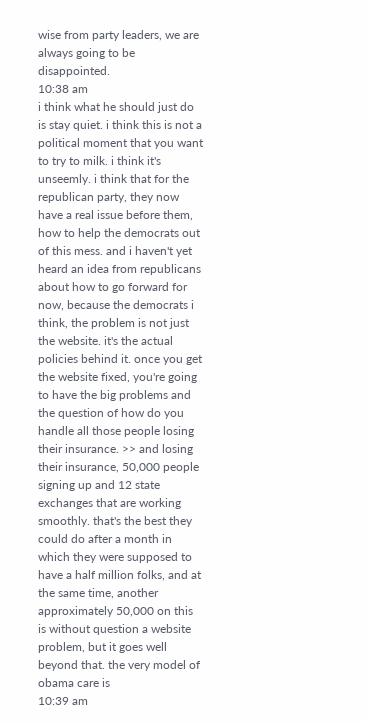wise from party leaders, we are always going to be disappointed.
10:38 am
i think what he should just do is stay quiet. i think this is not a political moment that you want to try to milk. i think it's unseemly. i think that for the republican party, they now have a real issue before them, how to help the democrats out of this mess. and i haven't yet heard an idea from republicans about how to go forward for now, because the democrats i think, the problem is not just the website. it's the actual policies behind it. once you get the website fixed, you're going to have the big problems and the question of how do you handle all those people losing their insurance. >> and losing their insurance, 50,000 people signing up and 12 state exchanges that are working smoothly. that's the best they could do after a month in which they were supposed to have a half million folks, and at the same time, another approximately 50,000 on this is without question a website problem, but it goes well beyond that. the very model of obama care is
10:39 am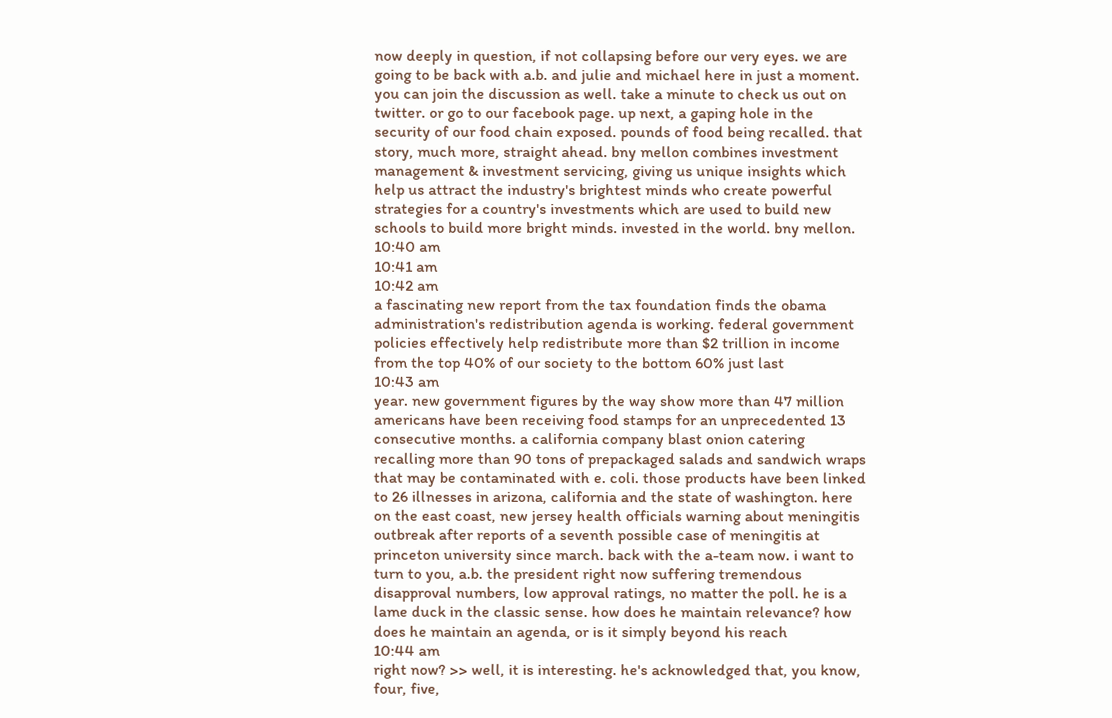now deeply in question, if not collapsing before our very eyes. we are going to be back with a.b. and julie and michael here in just a moment. you can join the discussion as well. take a minute to check us out on twitter. or go to our facebook page. up next, a gaping hole in the security of our food chain exposed. pounds of food being recalled. that story, much more, straight ahead. bny mellon combines investment management & investment servicing, giving us unique insights which help us attract the industry's brightest minds who create powerful strategies for a country's investments which are used to build new schools to build more bright minds. invested in the world. bny mellon.
10:40 am
10:41 am
10:42 am
a fascinating new report from the tax foundation finds the obama administration's redistribution agenda is working. federal government policies effectively help redistribute more than $2 trillion in income from the top 40% of our society to the bottom 60% just last
10:43 am
year. new government figures by the way show more than 47 million americans have been receiving food stamps for an unprecedented 13 consecutive months. a california company blast onion catering recalling more than 90 tons of prepackaged salads and sandwich wraps that may be contaminated with e. coli. those products have been linked to 26 illnesses in arizona, california and the state of washington. here on the east coast, new jersey health officials warning about meningitis outbreak after reports of a seventh possible case of meningitis at princeton university since march. back with the a-team now. i want to turn to you, a.b. the president right now suffering tremendous disapproval numbers, low approval ratings, no matter the poll. he is a lame duck in the classic sense. how does he maintain relevance? how does he maintain an agenda, or is it simply beyond his reach
10:44 am
right now? >> well, it is interesting. he's acknowledged that, you know, four, five,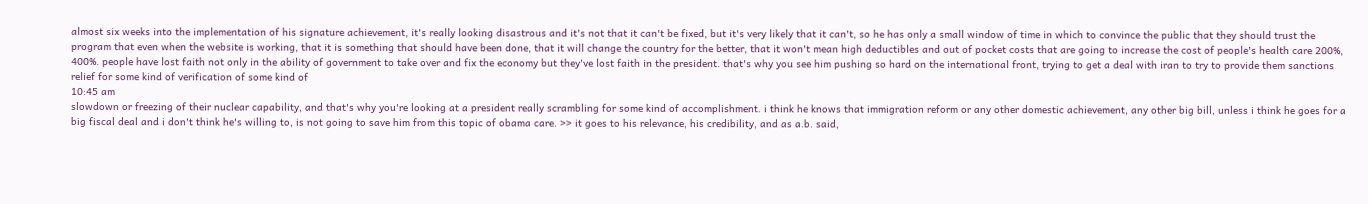almost six weeks into the implementation of his signature achievement, it's really looking disastrous and it's not that it can't be fixed, but it's very likely that it can't, so he has only a small window of time in which to convince the public that they should trust the program that even when the website is working, that it is something that should have been done, that it will change the country for the better, that it won't mean high deductibles and out of pocket costs that are going to increase the cost of people's health care 200%, 400%. people have lost faith not only in the ability of government to take over and fix the economy but they've lost faith in the president. that's why you see him pushing so hard on the international front, trying to get a deal with iran to try to provide them sanctions relief for some kind of verification of some kind of
10:45 am
slowdown or freezing of their nuclear capability, and that's why you're looking at a president really scrambling for some kind of accomplishment. i think he knows that immigration reform or any other domestic achievement, any other big bill, unless i think he goes for a big fiscal deal and i don't think he's willing to, is not going to save him from this topic of obama care. >> it goes to his relevance, his credibility, and as a.b. said,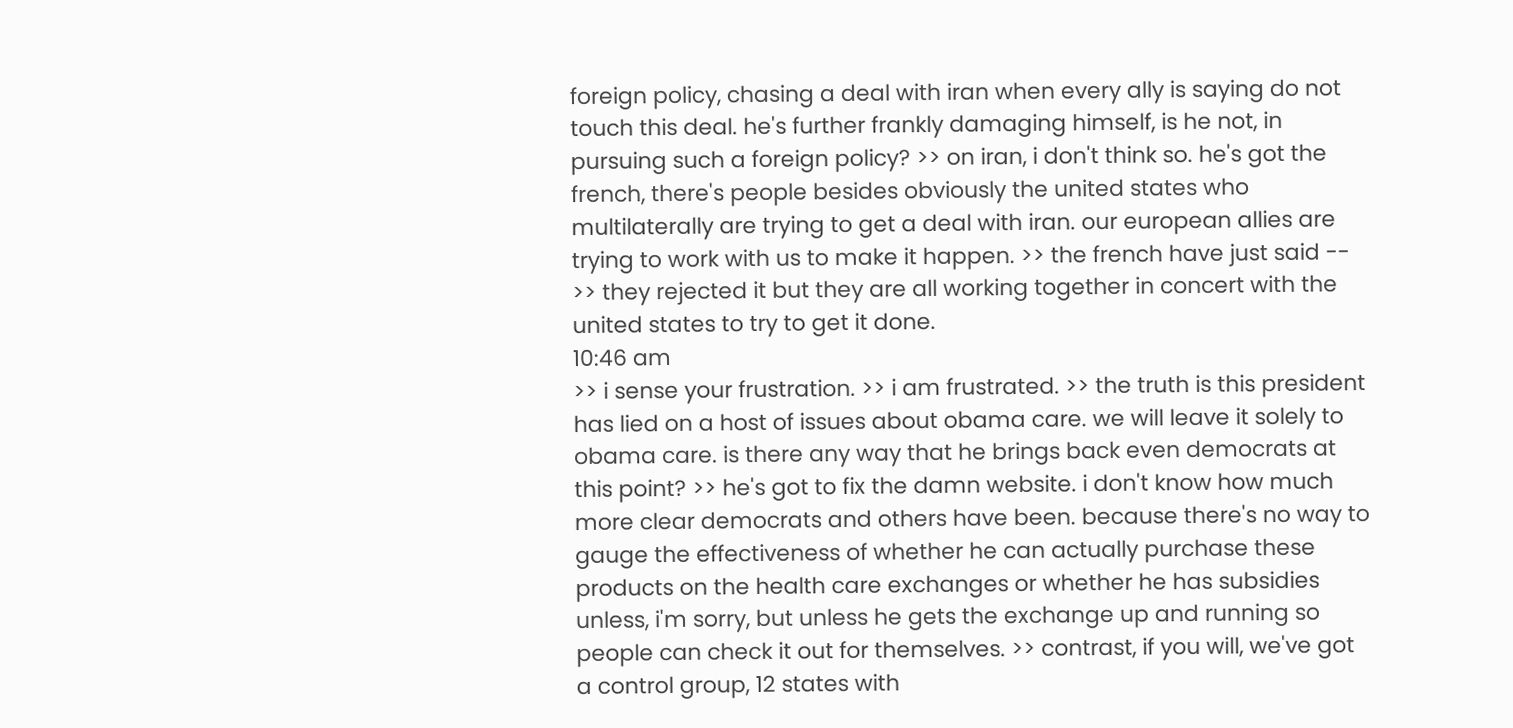foreign policy, chasing a deal with iran when every ally is saying do not touch this deal. he's further frankly damaging himself, is he not, in pursuing such a foreign policy? >> on iran, i don't think so. he's got the french, there's people besides obviously the united states who multilaterally are trying to get a deal with iran. our european allies are trying to work with us to make it happen. >> the french have just said -- >> they rejected it but they are all working together in concert with the united states to try to get it done.
10:46 am
>> i sense your frustration. >> i am frustrated. >> the truth is this president has lied on a host of issues about obama care. we will leave it solely to obama care. is there any way that he brings back even democrats at this point? >> he's got to fix the damn website. i don't know how much more clear democrats and others have been. because there's no way to gauge the effectiveness of whether he can actually purchase these products on the health care exchanges or whether he has subsidies unless, i'm sorry, but unless he gets the exchange up and running so people can check it out for themselves. >> contrast, if you will, we've got a control group, 12 states with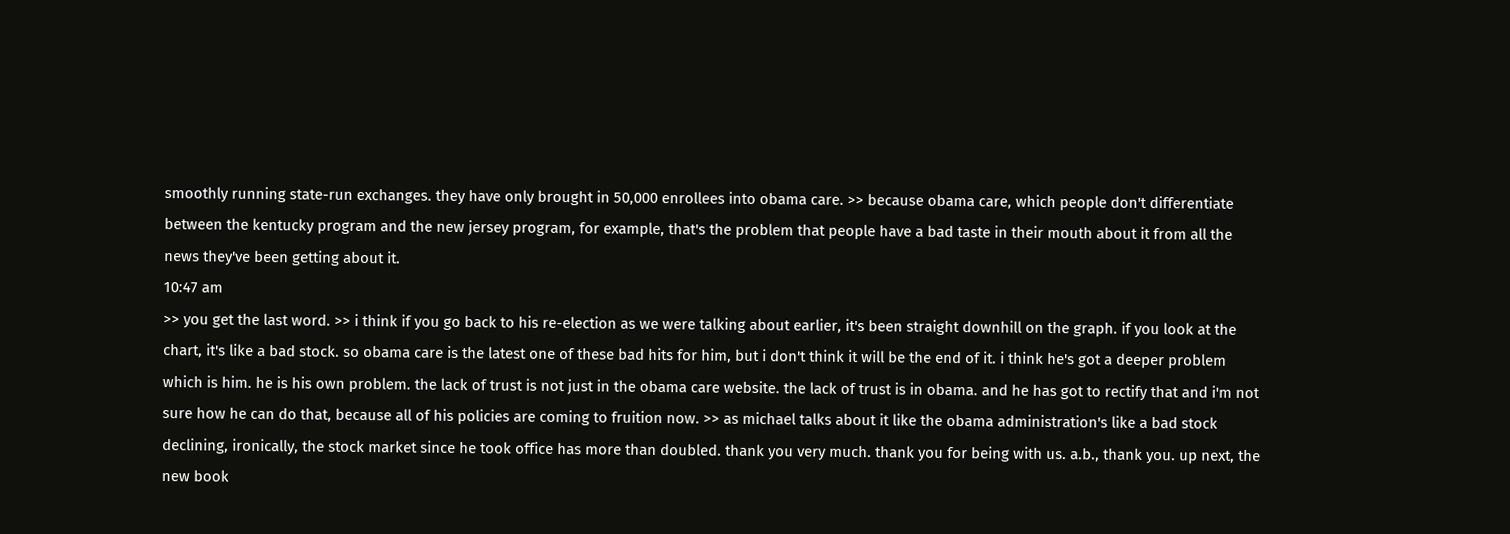smoothly running state-run exchanges. they have only brought in 50,000 enrollees into obama care. >> because obama care, which people don't differentiate between the kentucky program and the new jersey program, for example, that's the problem that people have a bad taste in their mouth about it from all the news they've been getting about it.
10:47 am
>> you get the last word. >> i think if you go back to his re-election as we were talking about earlier, it's been straight downhill on the graph. if you look at the chart, it's like a bad stock. so obama care is the latest one of these bad hits for him, but i don't think it will be the end of it. i think he's got a deeper problem which is him. he is his own problem. the lack of trust is not just in the obama care website. the lack of trust is in obama. and he has got to rectify that and i'm not sure how he can do that, because all of his policies are coming to fruition now. >> as michael talks about it like the obama administration's like a bad stock declining, ironically, the stock market since he took office has more than doubled. thank you very much. thank you for being with us. a.b., thank you. up next, the new book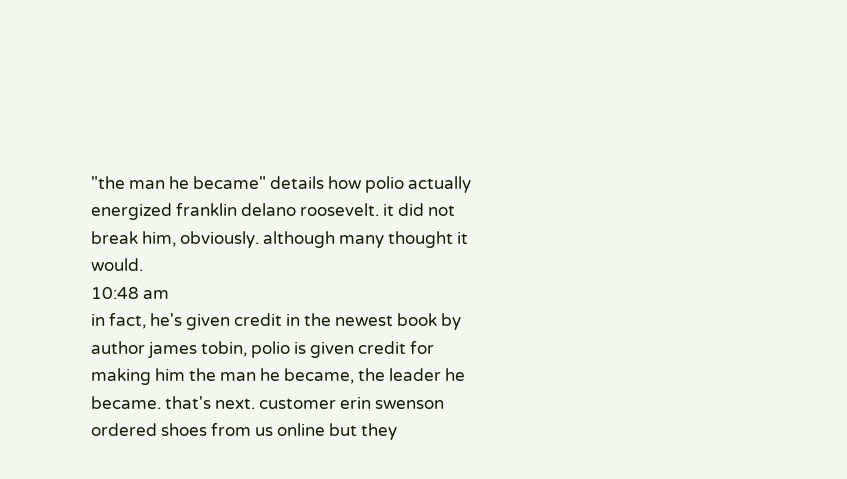"the man he became" details how polio actually energized franklin delano roosevelt. it did not break him, obviously. although many thought it would.
10:48 am
in fact, he's given credit in the newest book by author james tobin, polio is given credit for making him the man he became, the leader he became. that's next. customer erin swenson ordered shoes from us online but they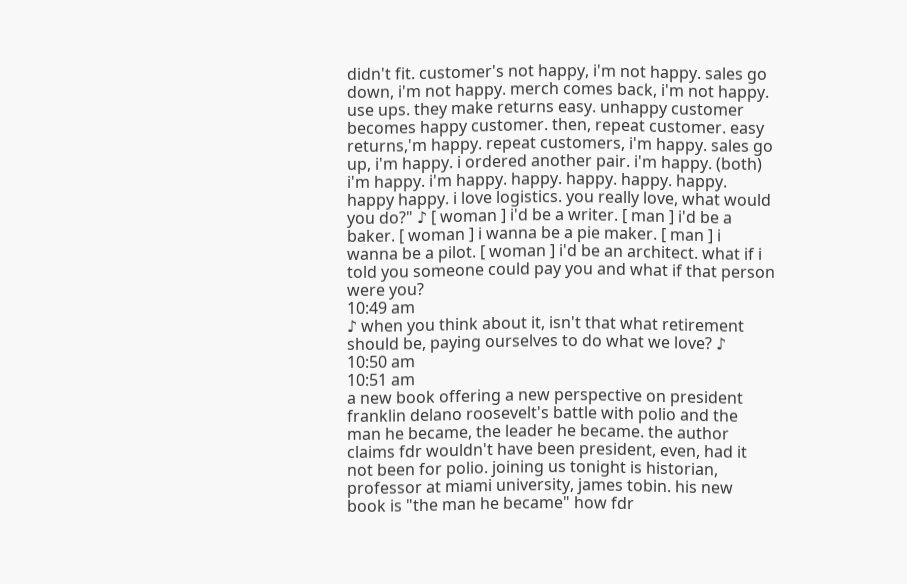didn't fit. customer's not happy, i'm not happy. sales go down, i'm not happy. merch comes back, i'm not happy. use ups. they make returns easy. unhappy customer becomes happy customer. then, repeat customer. easy returns,'m happy. repeat customers, i'm happy. sales go up, i'm happy. i ordered another pair. i'm happy. (both) i'm happy. i'm happy. happy. happy. happy. happy. happy happy. i love logistics. you really love, what would you do?" ♪ [ woman ] i'd be a writer. [ man ] i'd be a baker. [ woman ] i wanna be a pie maker. [ man ] i wanna be a pilot. [ woman ] i'd be an architect. what if i told you someone could pay you and what if that person were you?
10:49 am
♪ when you think about it, isn't that what retirement should be, paying ourselves to do what we love? ♪
10:50 am
10:51 am
a new book offering a new perspective on president franklin delano roosevelt's battle with polio and the man he became, the leader he became. the author claims fdr wouldn't have been president, even, had it not been for polio. joining us tonight is historian, professor at miami university, james tobin. his new book is "the man he became" how fdr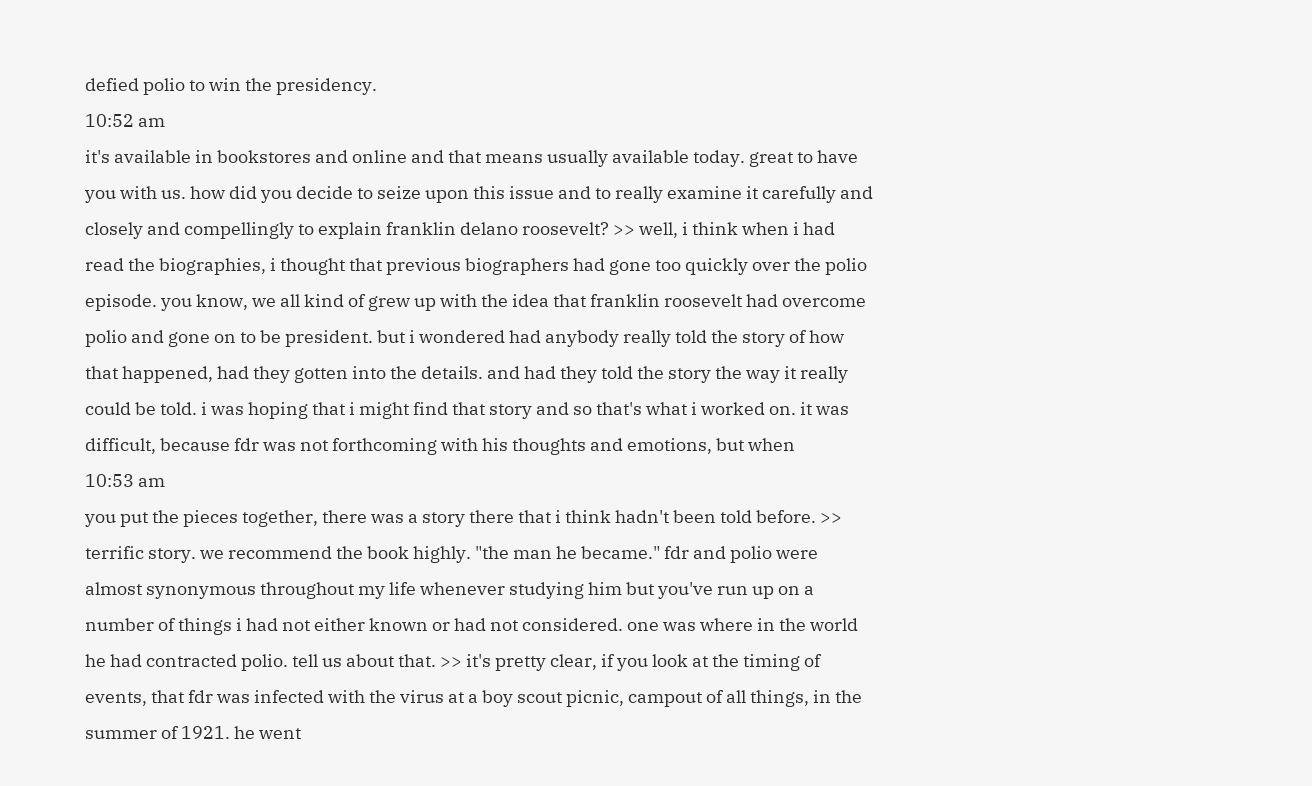defied polio to win the presidency.
10:52 am
it's available in bookstores and online and that means usually available today. great to have you with us. how did you decide to seize upon this issue and to really examine it carefully and closely and compellingly to explain franklin delano roosevelt? >> well, i think when i had read the biographies, i thought that previous biographers had gone too quickly over the polio episode. you know, we all kind of grew up with the idea that franklin roosevelt had overcome polio and gone on to be president. but i wondered had anybody really told the story of how that happened, had they gotten into the details. and had they told the story the way it really could be told. i was hoping that i might find that story and so that's what i worked on. it was difficult, because fdr was not forthcoming with his thoughts and emotions, but when
10:53 am
you put the pieces together, there was a story there that i think hadn't been told before. >> terrific story. we recommend the book highly. "the man he became." fdr and polio were almost synonymous throughout my life whenever studying him but you've run up on a number of things i had not either known or had not considered. one was where in the world he had contracted polio. tell us about that. >> it's pretty clear, if you look at the timing of events, that fdr was infected with the virus at a boy scout picnic, campout of all things, in the summer of 1921. he went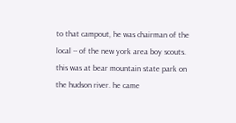to that campout, he was chairman of the local -- of the new york area boy scouts. this was at bear mountain state park on the hudson river. he came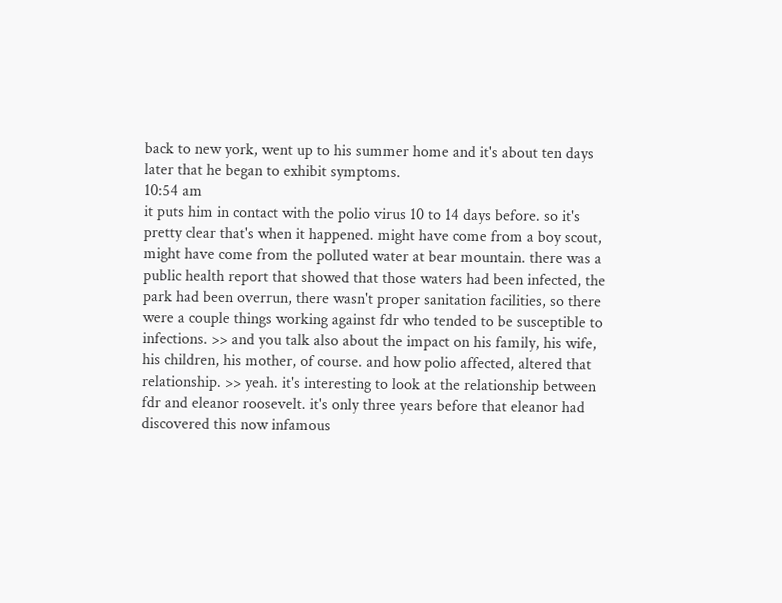back to new york, went up to his summer home and it's about ten days later that he began to exhibit symptoms.
10:54 am
it puts him in contact with the polio virus 10 to 14 days before. so it's pretty clear that's when it happened. might have come from a boy scout, might have come from the polluted water at bear mountain. there was a public health report that showed that those waters had been infected, the park had been overrun, there wasn't proper sanitation facilities, so there were a couple things working against fdr who tended to be susceptible to infections. >> and you talk also about the impact on his family, his wife, his children, his mother, of course. and how polio affected, altered that relationship. >> yeah. it's interesting to look at the relationship between fdr and eleanor roosevelt. it's only three years before that eleanor had discovered this now infamous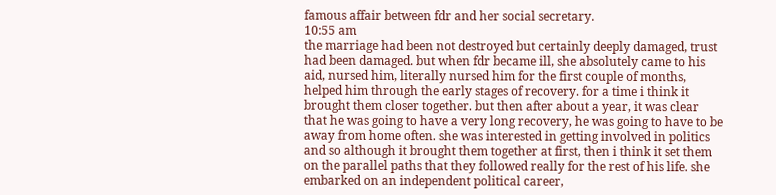famous affair between fdr and her social secretary.
10:55 am
the marriage had been not destroyed but certainly deeply damaged, trust had been damaged. but when fdr became ill, she absolutely came to his aid, nursed him, literally nursed him for the first couple of months, helped him through the early stages of recovery. for a time i think it brought them closer together. but then after about a year, it was clear that he was going to have a very long recovery, he was going to have to be away from home often. she was interested in getting involved in politics and so although it brought them together at first, then i think it set them on the parallel paths that they followed really for the rest of his life. she embarked on an independent political career,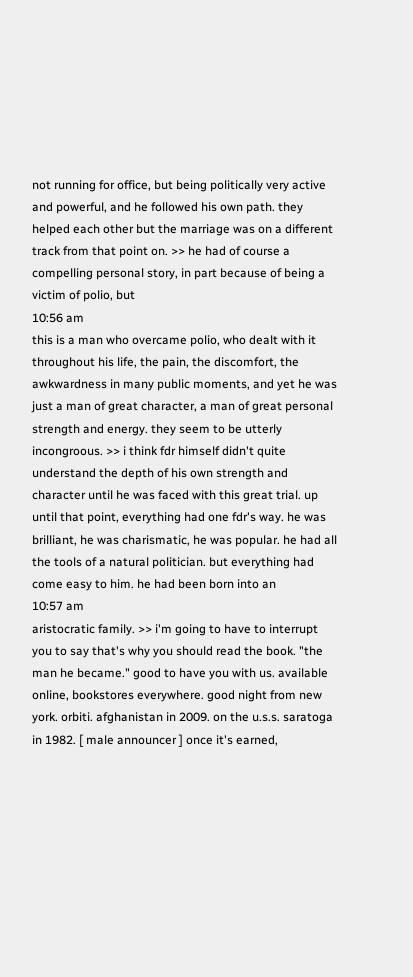not running for office, but being politically very active and powerful, and he followed his own path. they helped each other but the marriage was on a different track from that point on. >> he had of course a compelling personal story, in part because of being a victim of polio, but
10:56 am
this is a man who overcame polio, who dealt with it throughout his life, the pain, the discomfort, the awkwardness in many public moments, and yet he was just a man of great character, a man of great personal strength and energy. they seem to be utterly incongroous. >> i think fdr himself didn't quite understand the depth of his own strength and character until he was faced with this great trial. up until that point, everything had one fdr's way. he was brilliant, he was charismatic, he was popular. he had all the tools of a natural politician. but everything had come easy to him. he had been born into an
10:57 am
aristocratic family. >> i'm going to have to interrupt you to say that's why you should read the book. "the man he became." good to have you with us. available online, bookstores everywhere. good night from new york. orbiti. afghanistan in 2009. on the u.s.s. saratoga in 1982. [ male announcer ] once it's earned,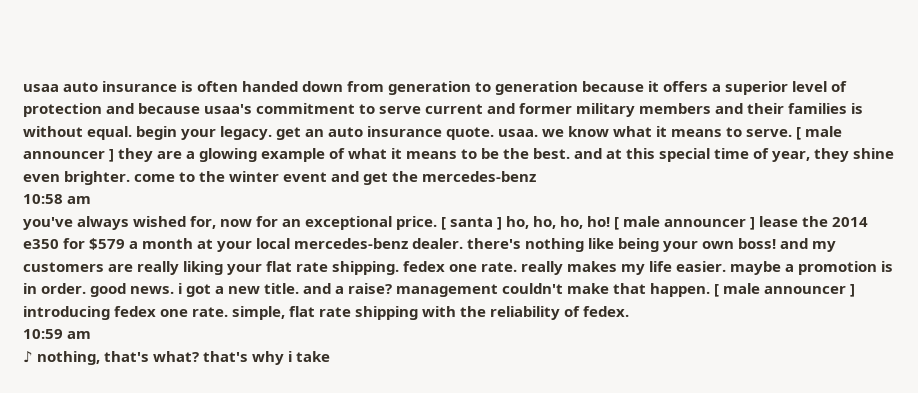usaa auto insurance is often handed down from generation to generation because it offers a superior level of protection and because usaa's commitment to serve current and former military members and their families is without equal. begin your legacy. get an auto insurance quote. usaa. we know what it means to serve. [ male announcer ] they are a glowing example of what it means to be the best. and at this special time of year, they shine even brighter. come to the winter event and get the mercedes-benz
10:58 am
you've always wished for, now for an exceptional price. [ santa ] ho, ho, ho, ho! [ male announcer ] lease the 2014 e350 for $579 a month at your local mercedes-benz dealer. there's nothing like being your own boss! and my customers are really liking your flat rate shipping. fedex one rate. really makes my life easier. maybe a promotion is in order. good news. i got a new title. and a raise? management couldn't make that happen. [ male announcer ] introducing fedex one rate. simple, flat rate shipping with the reliability of fedex.
10:59 am
♪ nothing, that's what? that's why i take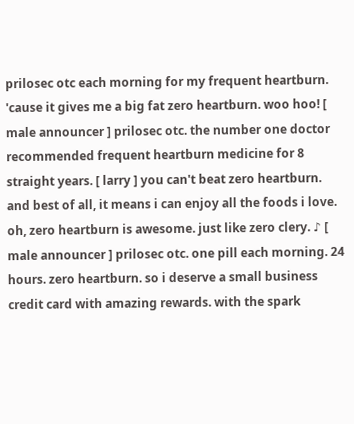prilosec otc each morning for my frequent heartburn. 'cause it gives me a big fat zero heartburn. woo hoo! [ male announcer ] prilosec otc. the number one doctor recommended frequent heartburn medicine for 8 straight years. [ larry ] you can't beat zero heartburn. and best of all, it means i can enjoy all the foods i love. oh, zero heartburn is awesome. just like zero clery. ♪ [ male announcer ] prilosec otc. one pill each morning. 24 hours. zero heartburn. so i deserve a small business credit card with amazing rewards. with the spark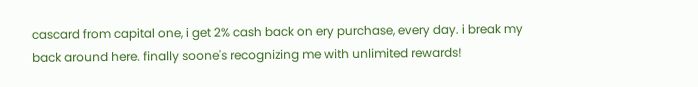cascard from capital one, i get 2% cash back on ery purchase, every day. i break my back around here. finally soone's recognizing me with unlimited rewards!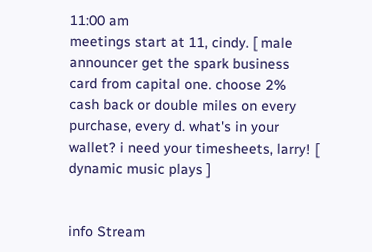11:00 am
meetings start at 11, cindy. [ male announcer get the spark business card from capital one. choose 2% cash back or double miles on every purchase, every d. what's in your wallet? i need your timesheets, larry! [ dynamic music plays ]


info Stream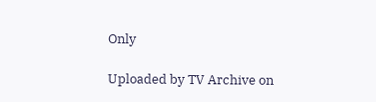Only

Uploaded by TV Archive on